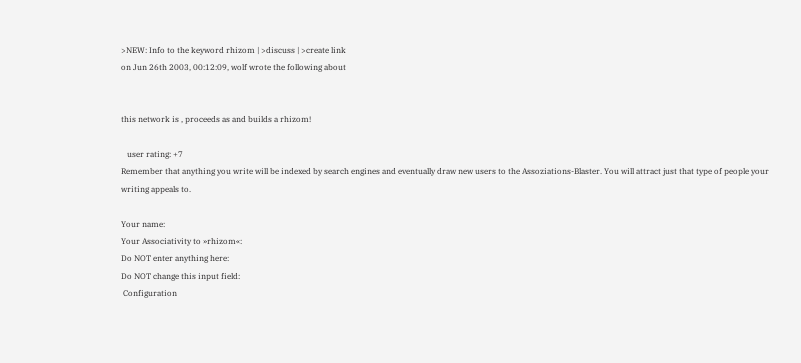>NEW: Info to the keyword rhizom | >discuss | >create link
on Jun 26th 2003, 00:12:09, wolf wrote the following about


this network is , proceeds as and builds a rhizom!

   user rating: +7
Remember that anything you write will be indexed by search engines and eventually draw new users to the Assoziations-Blaster. You will attract just that type of people your writing appeals to.

Your name:
Your Associativity to »rhizom«:
Do NOT enter anything here:
Do NOT change this input field:
 Configuration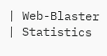| Web-Blaster | Statistics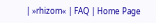| »rhizom« | FAQ | Home Page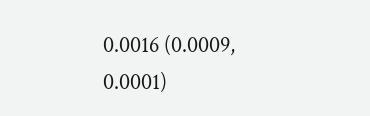0.0016 (0.0009, 0.0001)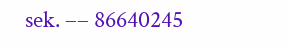sek. –– 86640245